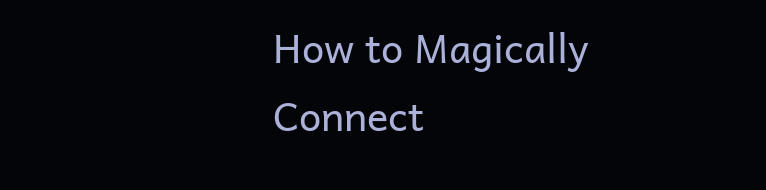How to Magically Connect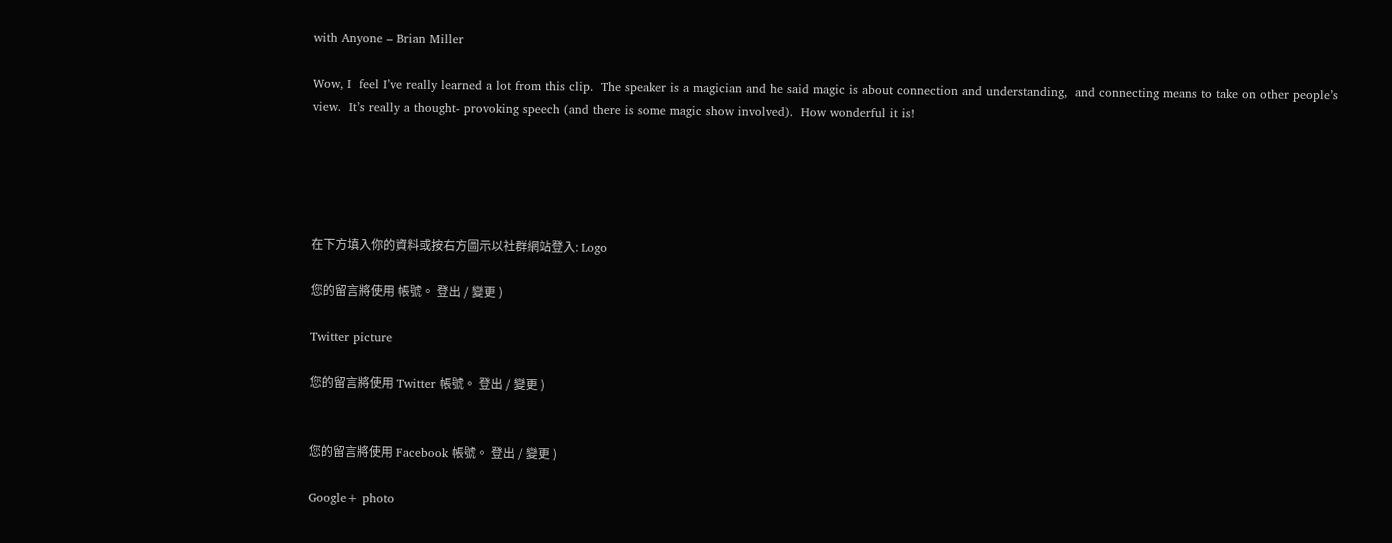with Anyone – Brian Miller

Wow, I  feel I’ve really learned a lot from this clip.  The speaker is a magician and he said magic is about connection and understanding,  and connecting means to take on other people’s view.  It’s really a thought- provoking speech (and there is some magic show involved).  How wonderful it is!





在下方填入你的資料或按右方圖示以社群網站登入: Logo

您的留言將使用 帳號。 登出 / 變更 )

Twitter picture

您的留言將使用 Twitter 帳號。 登出 / 變更 )


您的留言將使用 Facebook 帳號。 登出 / 變更 )

Google+ photo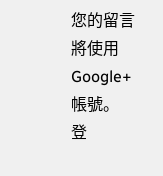您的留言將使用 Google+ 帳號。 登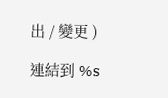出 / 變更 )

連結到 %s